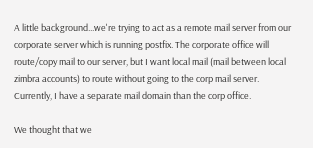A little background...we're trying to act as a remote mail server from our corporate server which is running postfix. The corporate office will route/copy mail to our server, but I want local mail (mail between local zimbra accounts) to route without going to the corp mail server. Currently, I have a separate mail domain than the corp office.

We thought that we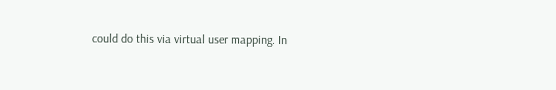could do this via virtual user mapping. In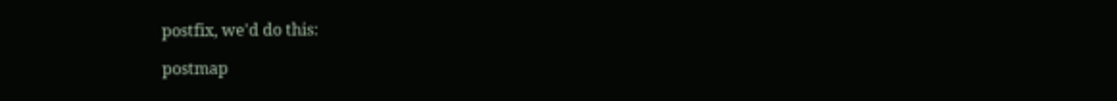postfix, we'd do this:

postmap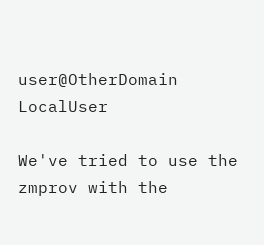user@OtherDomain LocalUser

We've tried to use the zmprov with the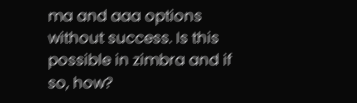ma and aaa options without success. Is this possible in zimbra and if so, how?